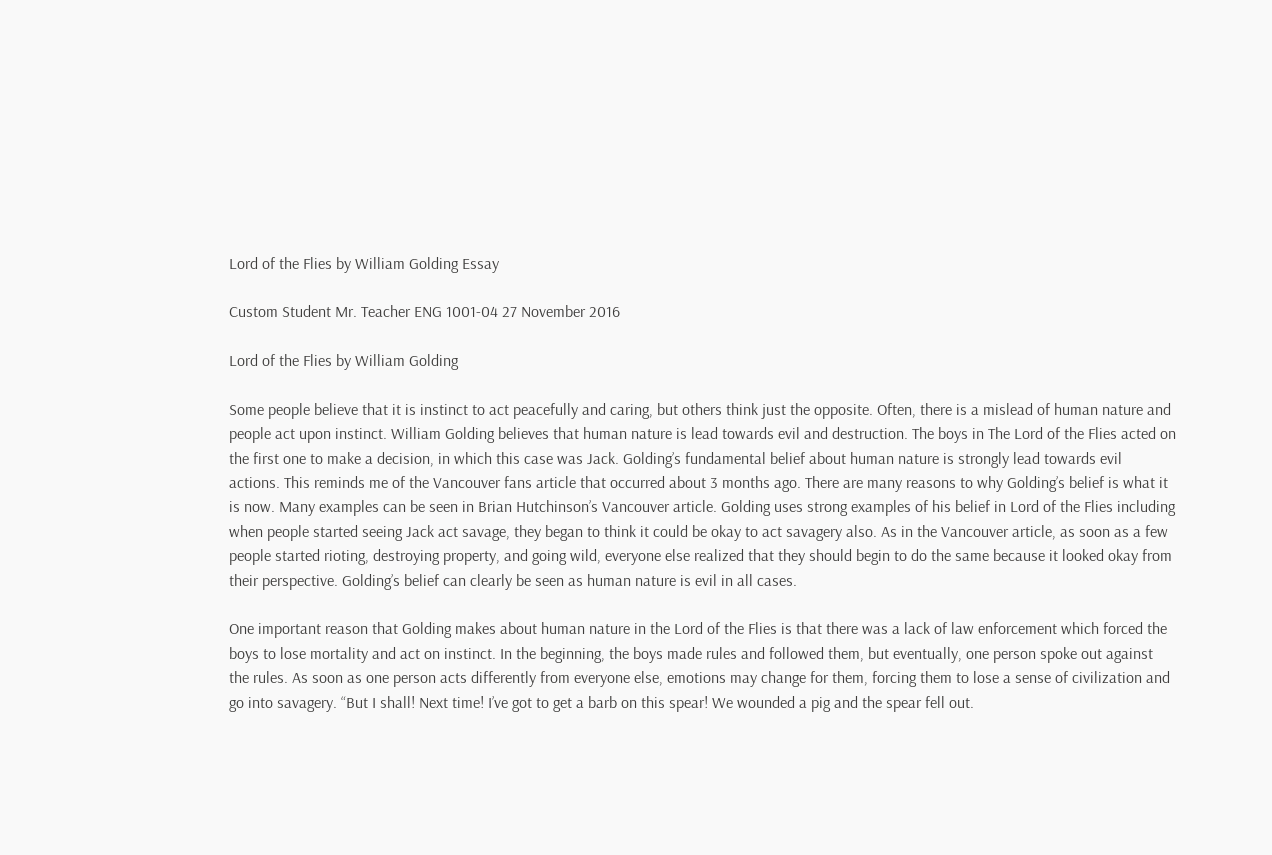Lord of the Flies by William Golding Essay

Custom Student Mr. Teacher ENG 1001-04 27 November 2016

Lord of the Flies by William Golding

Some people believe that it is instinct to act peacefully and caring, but others think just the opposite. Often, there is a mislead of human nature and people act upon instinct. William Golding believes that human nature is lead towards evil and destruction. The boys in The Lord of the Flies acted on the first one to make a decision, in which this case was Jack. Golding’s fundamental belief about human nature is strongly lead towards evil actions. This reminds me of the Vancouver fans article that occurred about 3 months ago. There are many reasons to why Golding’s belief is what it is now. Many examples can be seen in Brian Hutchinson’s Vancouver article. Golding uses strong examples of his belief in Lord of the Flies including when people started seeing Jack act savage, they began to think it could be okay to act savagery also. As in the Vancouver article, as soon as a few people started rioting, destroying property, and going wild, everyone else realized that they should begin to do the same because it looked okay from their perspective. Golding’s belief can clearly be seen as human nature is evil in all cases.

One important reason that Golding makes about human nature in the Lord of the Flies is that there was a lack of law enforcement which forced the boys to lose mortality and act on instinct. In the beginning, the boys made rules and followed them, but eventually, one person spoke out against the rules. As soon as one person acts differently from everyone else, emotions may change for them, forcing them to lose a sense of civilization and go into savagery. “But I shall! Next time! I’ve got to get a barb on this spear! We wounded a pig and the spear fell out.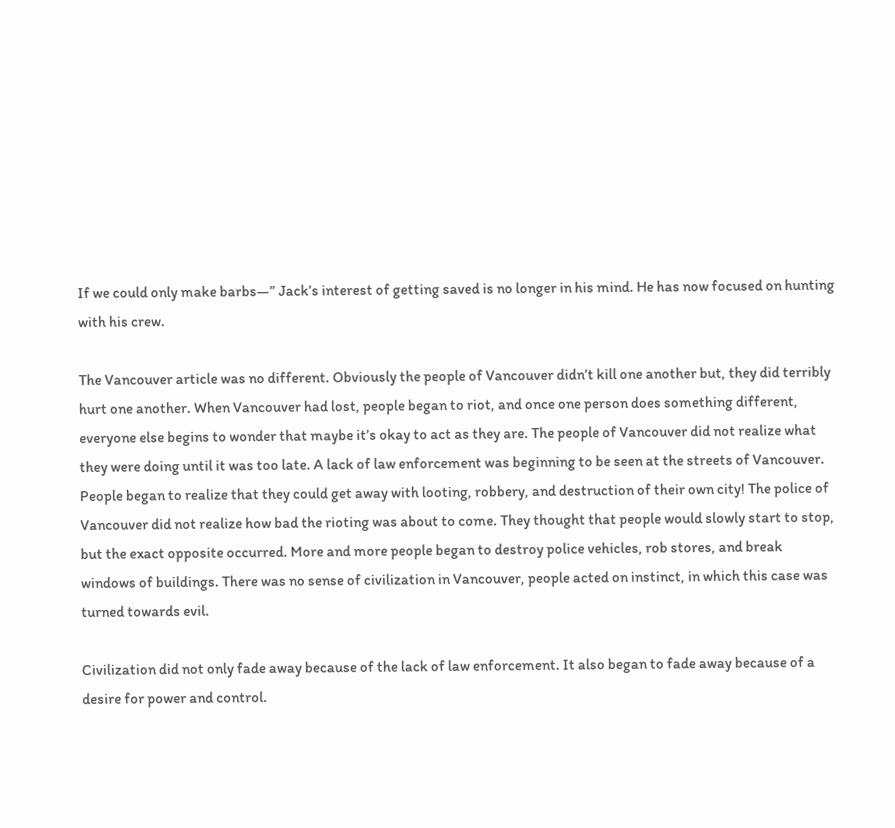If we could only make barbs—” Jack’s interest of getting saved is no longer in his mind. He has now focused on hunting with his crew.

The Vancouver article was no different. Obviously the people of Vancouver didn’t kill one another but, they did terribly hurt one another. When Vancouver had lost, people began to riot, and once one person does something different, everyone else begins to wonder that maybe it’s okay to act as they are. The people of Vancouver did not realize what they were doing until it was too late. A lack of law enforcement was beginning to be seen at the streets of Vancouver. People began to realize that they could get away with looting, robbery, and destruction of their own city! The police of Vancouver did not realize how bad the rioting was about to come. They thought that people would slowly start to stop, but the exact opposite occurred. More and more people began to destroy police vehicles, rob stores, and break windows of buildings. There was no sense of civilization in Vancouver, people acted on instinct, in which this case was turned towards evil.

Civilization did not only fade away because of the lack of law enforcement. It also began to fade away because of a desire for power and control.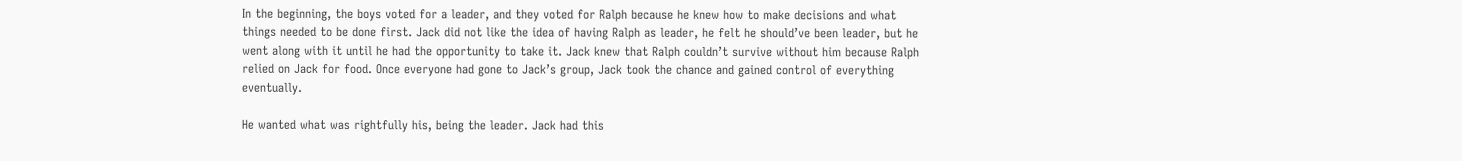In the beginning, the boys voted for a leader, and they voted for Ralph because he knew how to make decisions and what things needed to be done first. Jack did not like the idea of having Ralph as leader, he felt he should’ve been leader, but he went along with it until he had the opportunity to take it. Jack knew that Ralph couldn’t survive without him because Ralph relied on Jack for food. Once everyone had gone to Jack’s group, Jack took the chance and gained control of everything eventually.

He wanted what was rightfully his, being the leader. Jack had this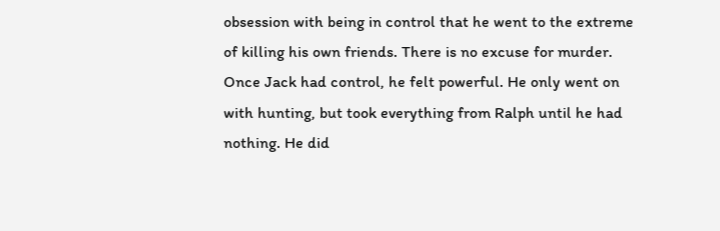obsession with being in control that he went to the extreme of killing his own friends. There is no excuse for murder. Once Jack had control, he felt powerful. He only went on with hunting, but took everything from Ralph until he had nothing. He did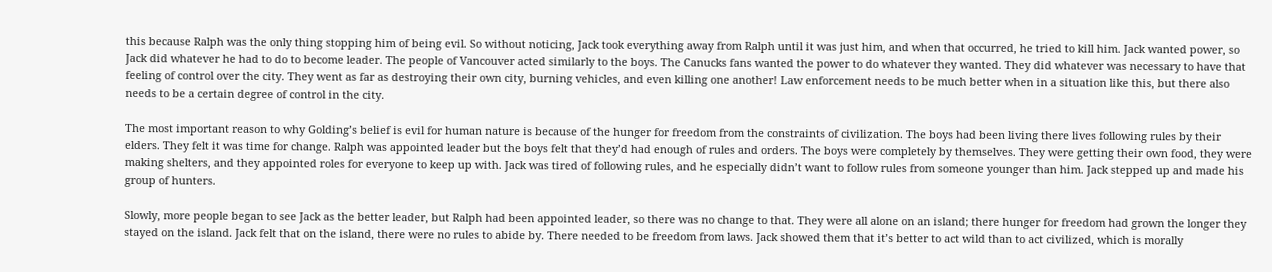this because Ralph was the only thing stopping him of being evil. So without noticing, Jack took everything away from Ralph until it was just him, and when that occurred, he tried to kill him. Jack wanted power, so Jack did whatever he had to do to become leader. The people of Vancouver acted similarly to the boys. The Canucks fans wanted the power to do whatever they wanted. They did whatever was necessary to have that feeling of control over the city. They went as far as destroying their own city, burning vehicles, and even killing one another! Law enforcement needs to be much better when in a situation like this, but there also needs to be a certain degree of control in the city.

The most important reason to why Golding’s belief is evil for human nature is because of the hunger for freedom from the constraints of civilization. The boys had been living there lives following rules by their elders. They felt it was time for change. Ralph was appointed leader but the boys felt that they’d had enough of rules and orders. The boys were completely by themselves. They were getting their own food, they were making shelters, and they appointed roles for everyone to keep up with. Jack was tired of following rules, and he especially didn’t want to follow rules from someone younger than him. Jack stepped up and made his group of hunters.

Slowly, more people began to see Jack as the better leader, but Ralph had been appointed leader, so there was no change to that. They were all alone on an island; there hunger for freedom had grown the longer they stayed on the island. Jack felt that on the island, there were no rules to abide by. There needed to be freedom from laws. Jack showed them that it’s better to act wild than to act civilized, which is morally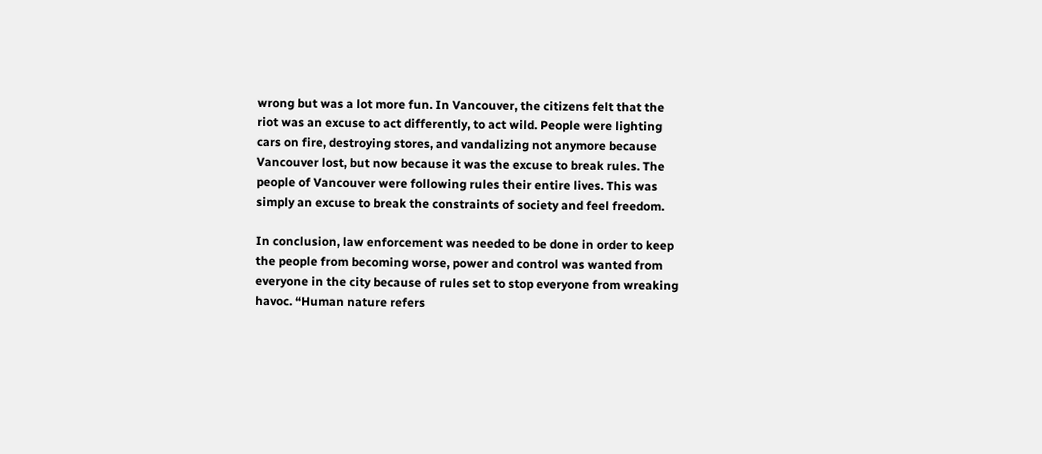wrong but was a lot more fun. In Vancouver, the citizens felt that the riot was an excuse to act differently, to act wild. People were lighting cars on fire, destroying stores, and vandalizing not anymore because Vancouver lost, but now because it was the excuse to break rules. The people of Vancouver were following rules their entire lives. This was simply an excuse to break the constraints of society and feel freedom.

In conclusion, law enforcement was needed to be done in order to keep the people from becoming worse, power and control was wanted from everyone in the city because of rules set to stop everyone from wreaking havoc. “Human nature refers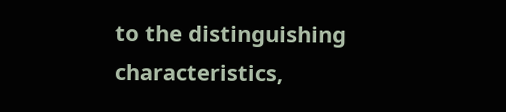to the distinguishing characteristics,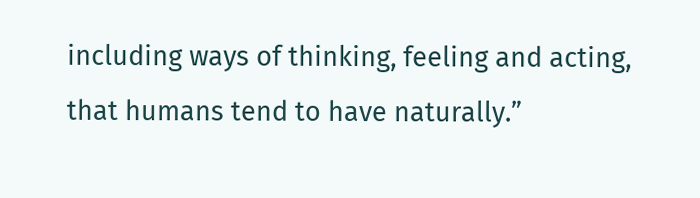including ways of thinking, feeling and acting, that humans tend to have naturally.”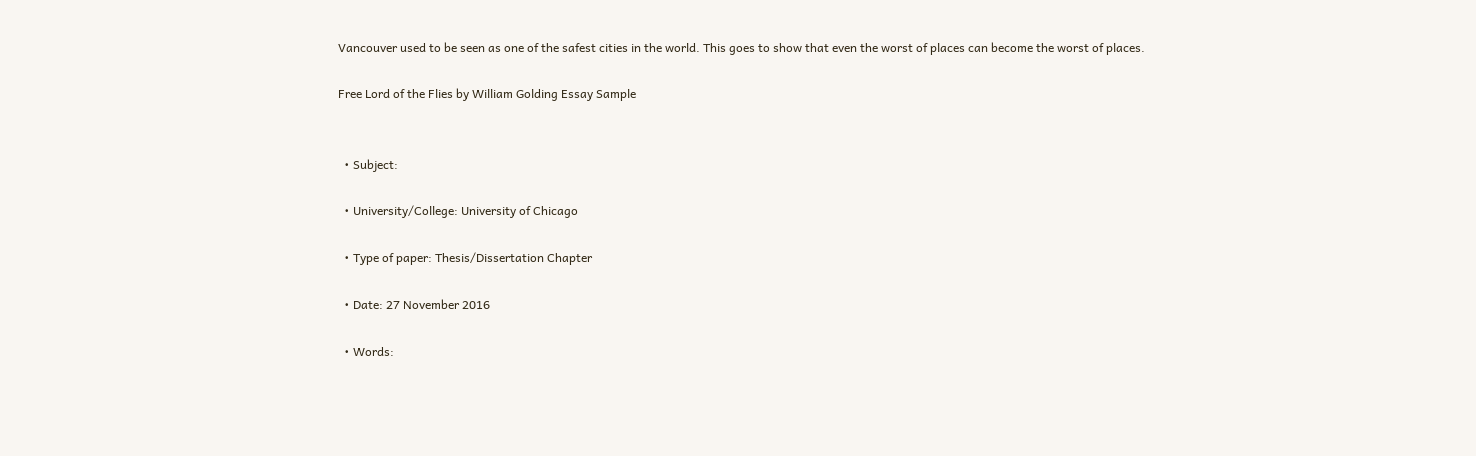Vancouver used to be seen as one of the safest cities in the world. This goes to show that even the worst of places can become the worst of places.

Free Lord of the Flies by William Golding Essay Sample


  • Subject:

  • University/College: University of Chicago

  • Type of paper: Thesis/Dissertation Chapter

  • Date: 27 November 2016

  • Words: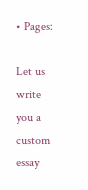• Pages:

Let us write you a custom essay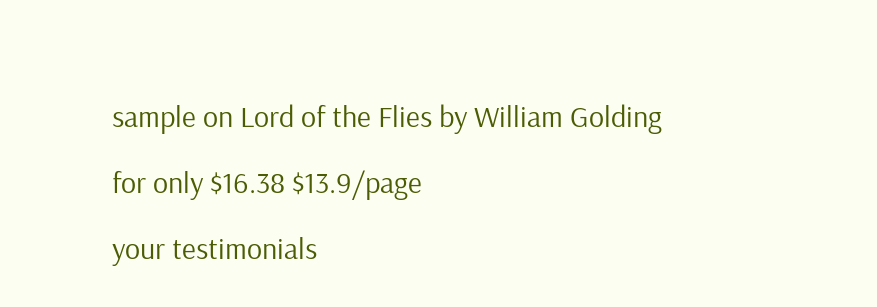sample on Lord of the Flies by William Golding

for only $16.38 $13.9/page

your testimonials